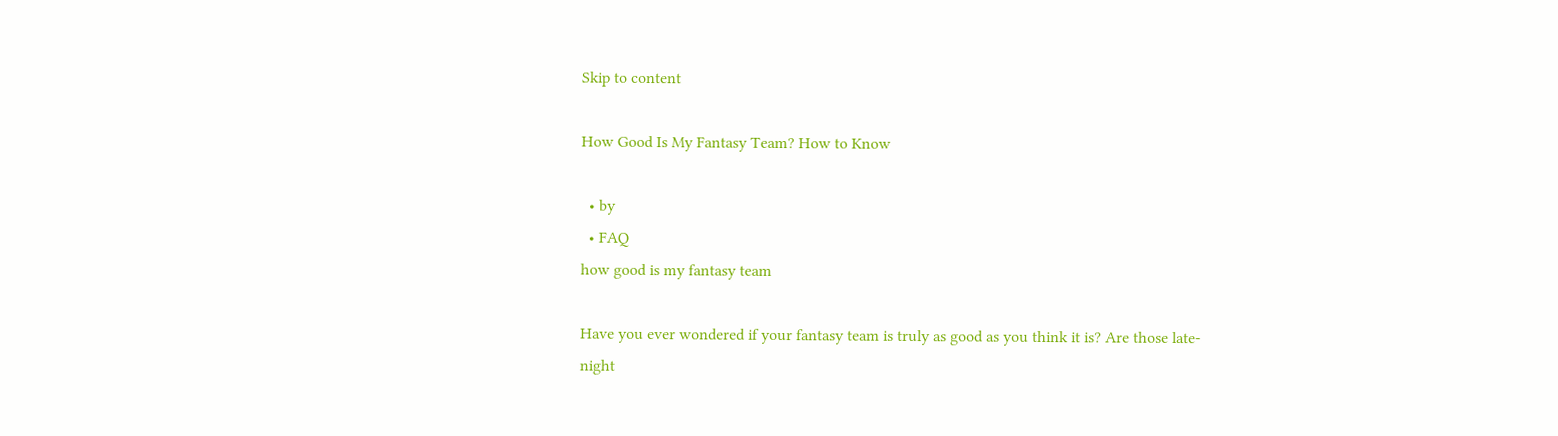Skip to content

How Good Is My Fantasy Team? How to Know

  • by
  • FAQ
how good is my fantasy team

Have you ever wondered if your fantasy team is truly as good as you think it is? Are those late-night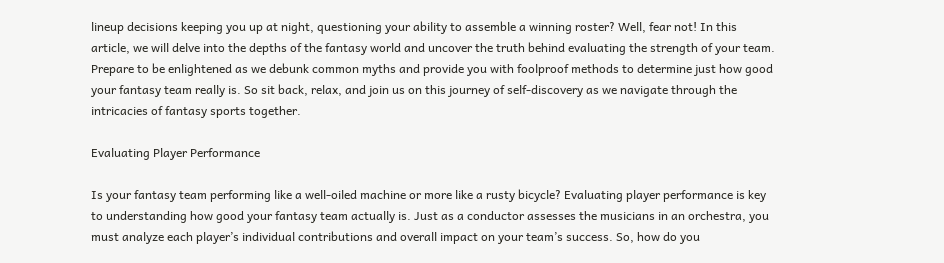lineup decisions keeping you up at night, questioning your ability to assemble a winning roster? Well, fear not! In this article, we will delve into the depths of the fantasy world and uncover the truth behind evaluating the strength of your team. Prepare to be enlightened as we debunk common myths and provide you with foolproof methods to determine just how good your fantasy team really is. So sit back, relax, and join us on this journey of self-discovery as we navigate through the intricacies of fantasy sports together.

Evaluating Player Performance

Is your fantasy team performing like a well-oiled machine or more like a rusty bicycle? Evaluating player performance is key to understanding how good your fantasy team actually is. Just as a conductor assesses the musicians in an orchestra, you must analyze each player’s individual contributions and overall impact on your team’s success. So, how do you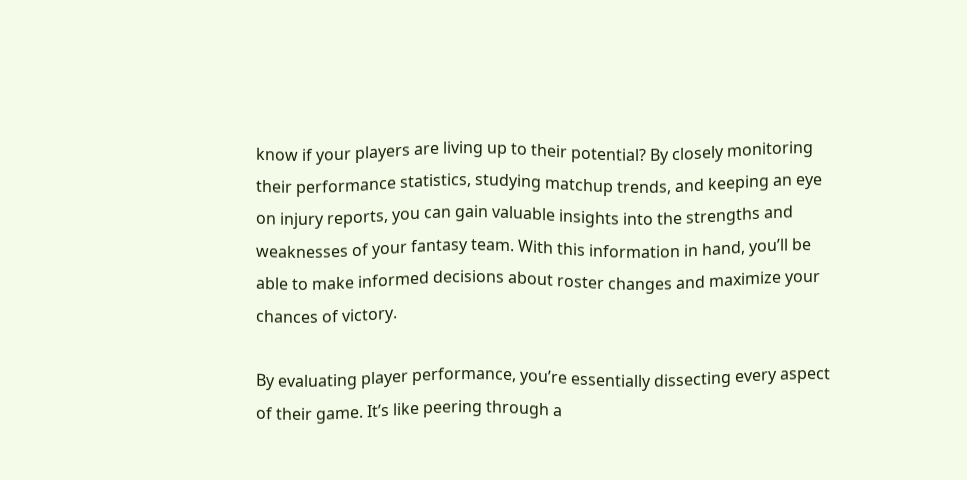know if your players are living up to their potential? By closely monitoring their performance statistics, studying matchup trends, and keeping an eye on injury reports, you can gain valuable insights into the strengths and weaknesses of your fantasy team. With this information in hand, you’ll be able to make informed decisions about roster changes and maximize your chances of victory.

By evaluating player performance, you’re essentially dissecting every aspect of their game. It’s like peering through a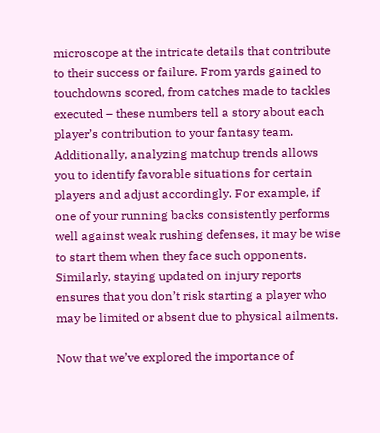microscope at the intricate details that contribute to their success or failure. From yards gained to touchdowns scored, from catches made to tackles executed – these numbers tell a story about each player’s contribution to your fantasy team. Additionally, analyzing matchup trends allows you to identify favorable situations for certain players and adjust accordingly. For example, if one of your running backs consistently performs well against weak rushing defenses, it may be wise to start them when they face such opponents. Similarly, staying updated on injury reports ensures that you don’t risk starting a player who may be limited or absent due to physical ailments.

Now that we’ve explored the importance of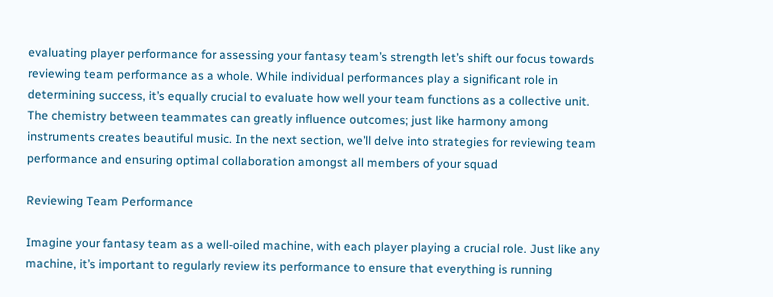evaluating player performance for assessing your fantasy team’s strength let’s shift our focus towards reviewing team performance as a whole. While individual performances play a significant role in determining success, it’s equally crucial to evaluate how well your team functions as a collective unit. The chemistry between teammates can greatly influence outcomes; just like harmony among instruments creates beautiful music. In the next section, we’ll delve into strategies for reviewing team performance and ensuring optimal collaboration amongst all members of your squad

Reviewing Team Performance

Imagine your fantasy team as a well-oiled machine, with each player playing a crucial role. Just like any machine, it’s important to regularly review its performance to ensure that everything is running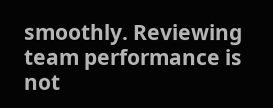smoothly. Reviewing team performance is not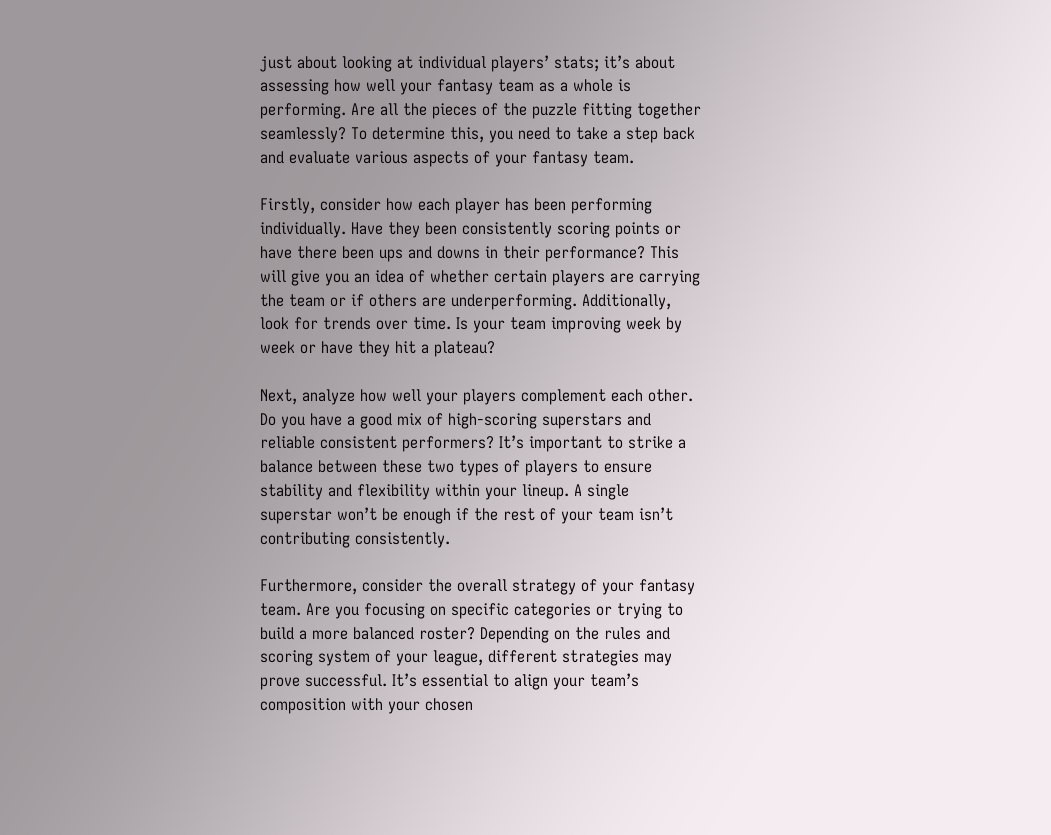just about looking at individual players’ stats; it’s about assessing how well your fantasy team as a whole is performing. Are all the pieces of the puzzle fitting together seamlessly? To determine this, you need to take a step back and evaluate various aspects of your fantasy team.

Firstly, consider how each player has been performing individually. Have they been consistently scoring points or have there been ups and downs in their performance? This will give you an idea of whether certain players are carrying the team or if others are underperforming. Additionally, look for trends over time. Is your team improving week by week or have they hit a plateau?

Next, analyze how well your players complement each other. Do you have a good mix of high-scoring superstars and reliable consistent performers? It’s important to strike a balance between these two types of players to ensure stability and flexibility within your lineup. A single superstar won’t be enough if the rest of your team isn’t contributing consistently.

Furthermore, consider the overall strategy of your fantasy team. Are you focusing on specific categories or trying to build a more balanced roster? Depending on the rules and scoring system of your league, different strategies may prove successful. It’s essential to align your team’s composition with your chosen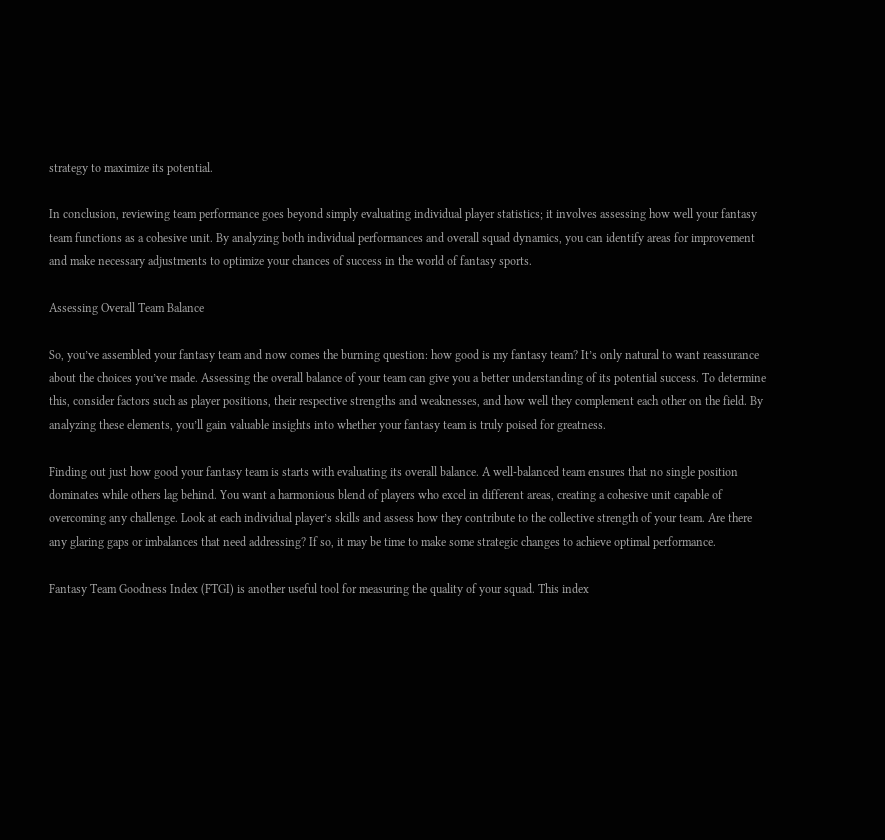strategy to maximize its potential.

In conclusion, reviewing team performance goes beyond simply evaluating individual player statistics; it involves assessing how well your fantasy team functions as a cohesive unit. By analyzing both individual performances and overall squad dynamics, you can identify areas for improvement and make necessary adjustments to optimize your chances of success in the world of fantasy sports.

Assessing Overall Team Balance

So, you’ve assembled your fantasy team and now comes the burning question: how good is my fantasy team? It’s only natural to want reassurance about the choices you’ve made. Assessing the overall balance of your team can give you a better understanding of its potential success. To determine this, consider factors such as player positions, their respective strengths and weaknesses, and how well they complement each other on the field. By analyzing these elements, you’ll gain valuable insights into whether your fantasy team is truly poised for greatness.

Finding out just how good your fantasy team is starts with evaluating its overall balance. A well-balanced team ensures that no single position dominates while others lag behind. You want a harmonious blend of players who excel in different areas, creating a cohesive unit capable of overcoming any challenge. Look at each individual player’s skills and assess how they contribute to the collective strength of your team. Are there any glaring gaps or imbalances that need addressing? If so, it may be time to make some strategic changes to achieve optimal performance.

Fantasy Team Goodness Index (FTGI) is another useful tool for measuring the quality of your squad. This index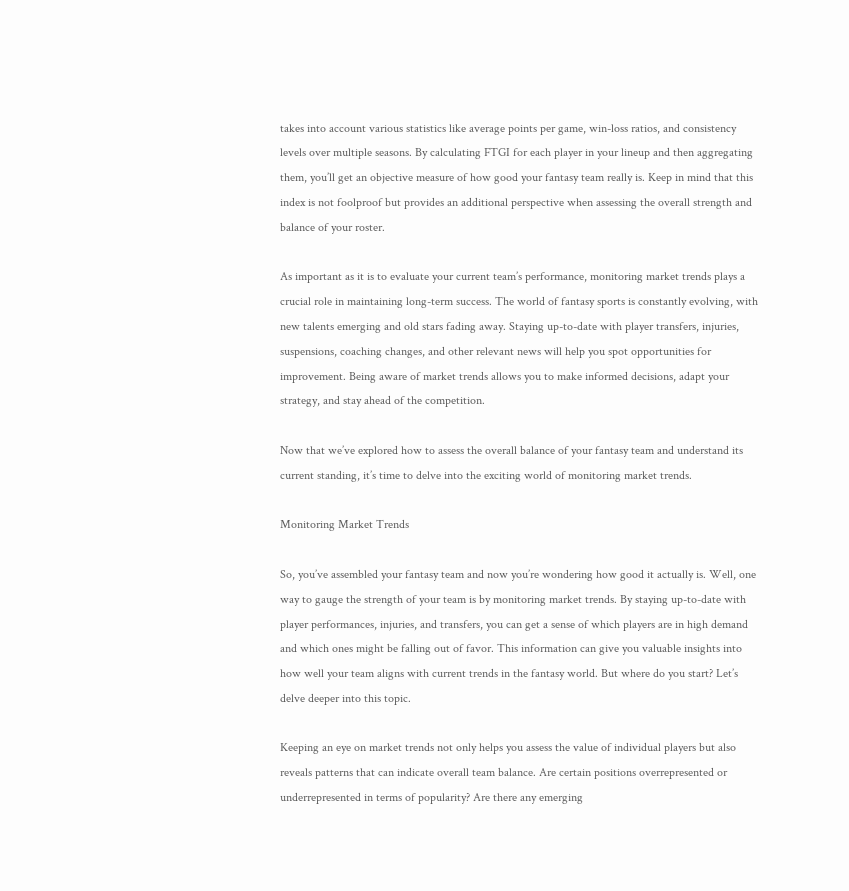takes into account various statistics like average points per game, win-loss ratios, and consistency levels over multiple seasons. By calculating FTGI for each player in your lineup and then aggregating them, you’ll get an objective measure of how good your fantasy team really is. Keep in mind that this index is not foolproof but provides an additional perspective when assessing the overall strength and balance of your roster.

As important as it is to evaluate your current team’s performance, monitoring market trends plays a crucial role in maintaining long-term success. The world of fantasy sports is constantly evolving, with new talents emerging and old stars fading away. Staying up-to-date with player transfers, injuries, suspensions, coaching changes, and other relevant news will help you spot opportunities for improvement. Being aware of market trends allows you to make informed decisions, adapt your strategy, and stay ahead of the competition.

Now that we’ve explored how to assess the overall balance of your fantasy team and understand its current standing, it’s time to delve into the exciting world of monitoring market trends.

Monitoring Market Trends

So, you’ve assembled your fantasy team and now you’re wondering how good it actually is. Well, one way to gauge the strength of your team is by monitoring market trends. By staying up-to-date with player performances, injuries, and transfers, you can get a sense of which players are in high demand and which ones might be falling out of favor. This information can give you valuable insights into how well your team aligns with current trends in the fantasy world. But where do you start? Let’s delve deeper into this topic.

Keeping an eye on market trends not only helps you assess the value of individual players but also reveals patterns that can indicate overall team balance. Are certain positions overrepresented or underrepresented in terms of popularity? Are there any emerging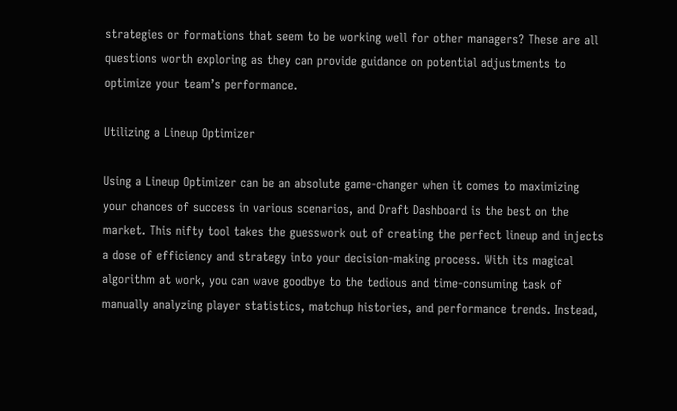strategies or formations that seem to be working well for other managers? These are all questions worth exploring as they can provide guidance on potential adjustments to optimize your team’s performance.

Utilizing a Lineup Optimizer

Using a Lineup Optimizer can be an absolute game-changer when it comes to maximizing your chances of success in various scenarios, and Draft Dashboard is the best on the market. This nifty tool takes the guesswork out of creating the perfect lineup and injects a dose of efficiency and strategy into your decision-making process. With its magical algorithm at work, you can wave goodbye to the tedious and time-consuming task of manually analyzing player statistics, matchup histories, and performance trends. Instead,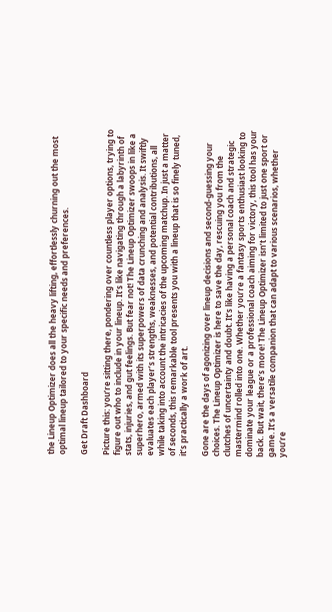the Lineup Optimizer does all the heavy lifting, effortlessly churning out the most optimal lineup tailored to your specific needs and preferences.

Get Draft Dashboard

Picture this: you’re sitting there, pondering over countless player options, trying to figure out who to include in your lineup. It’s like navigating through a labyrinth of stats, injuries, and gut feelings. But fear not! The Lineup Optimizer swoops in like a superhero, armed with its superpowers of data crunching and analysis. It swiftly evaluates each player’s strengths, weaknesses, and potential contributions, all while taking into account the intricacies of the upcoming matchup. In just a matter of seconds, this remarkable tool presents you with a lineup that is so finely tuned, it’s practically a work of art.

Gone are the days of agonizing over lineup decisions and second-guessing your choices. The Lineup Optimizer is here to save the day, rescuing you from the clutches of uncertainty and doubt. It’s like having a personal coach and strategic mastermind rolled into one. Whether you’re a fantasy sports enthusiast looking to dominate your league or a professional coach aiming for victory, this tool has your back. But wait, there’s more! The Lineup Optimizer isn’t limited to just one sport or game. It’s a versatile companion that can adapt to various scenarios, whether you’re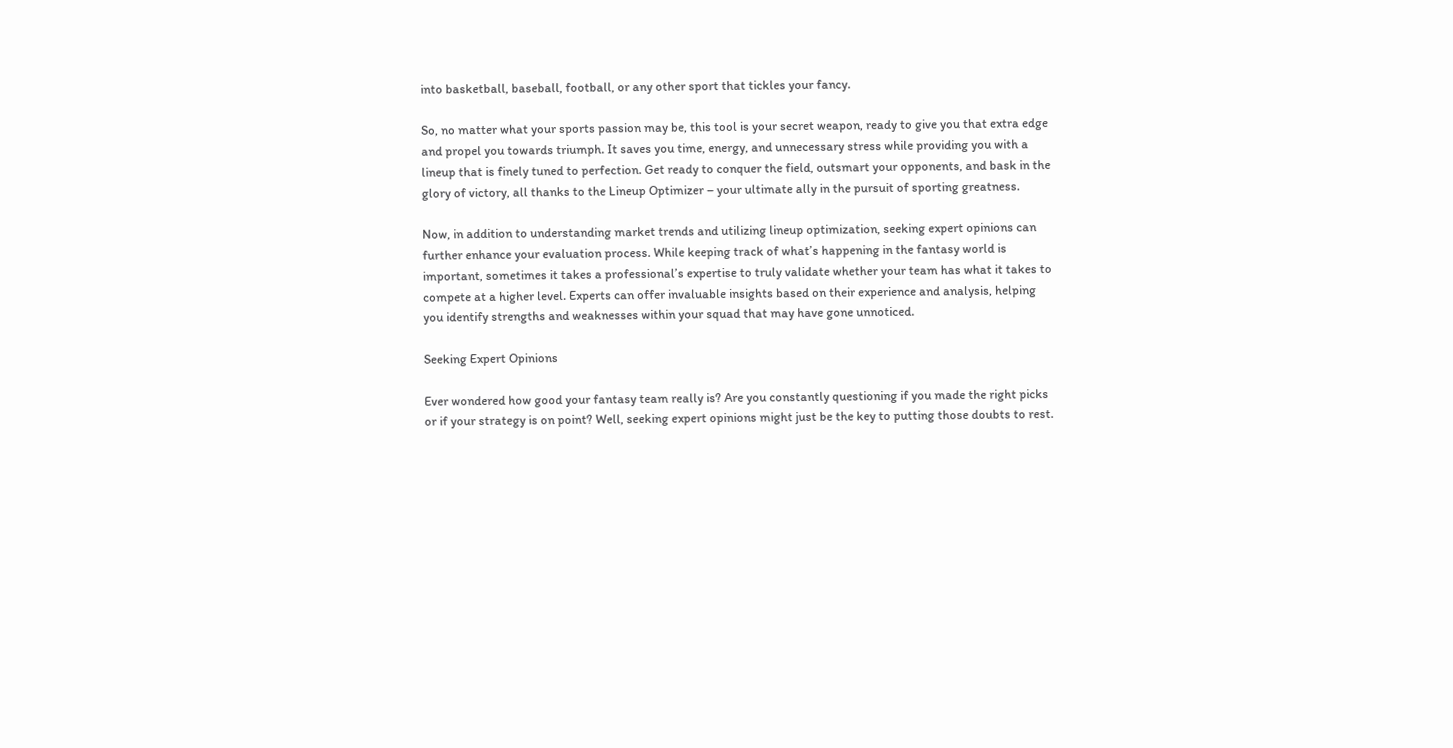into basketball, baseball, football, or any other sport that tickles your fancy.

So, no matter what your sports passion may be, this tool is your secret weapon, ready to give you that extra edge and propel you towards triumph. It saves you time, energy, and unnecessary stress while providing you with a lineup that is finely tuned to perfection. Get ready to conquer the field, outsmart your opponents, and bask in the glory of victory, all thanks to the Lineup Optimizer – your ultimate ally in the pursuit of sporting greatness.

Now, in addition to understanding market trends and utilizing lineup optimization, seeking expert opinions can further enhance your evaluation process. While keeping track of what’s happening in the fantasy world is important, sometimes it takes a professional’s expertise to truly validate whether your team has what it takes to compete at a higher level. Experts can offer invaluable insights based on their experience and analysis, helping you identify strengths and weaknesses within your squad that may have gone unnoticed.

Seeking Expert Opinions

Ever wondered how good your fantasy team really is? Are you constantly questioning if you made the right picks or if your strategy is on point? Well, seeking expert opinions might just be the key to putting those doubts to rest.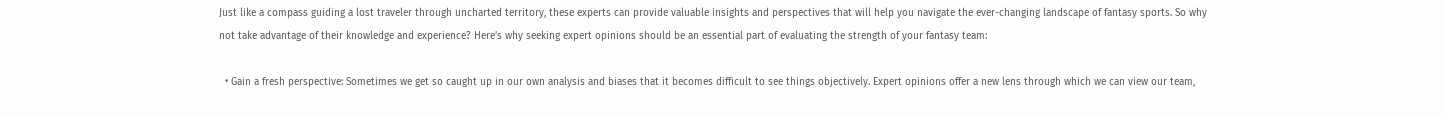Just like a compass guiding a lost traveler through uncharted territory, these experts can provide valuable insights and perspectives that will help you navigate the ever-changing landscape of fantasy sports. So why not take advantage of their knowledge and experience? Here’s why seeking expert opinions should be an essential part of evaluating the strength of your fantasy team:

  • Gain a fresh perspective: Sometimes we get so caught up in our own analysis and biases that it becomes difficult to see things objectively. Expert opinions offer a new lens through which we can view our team,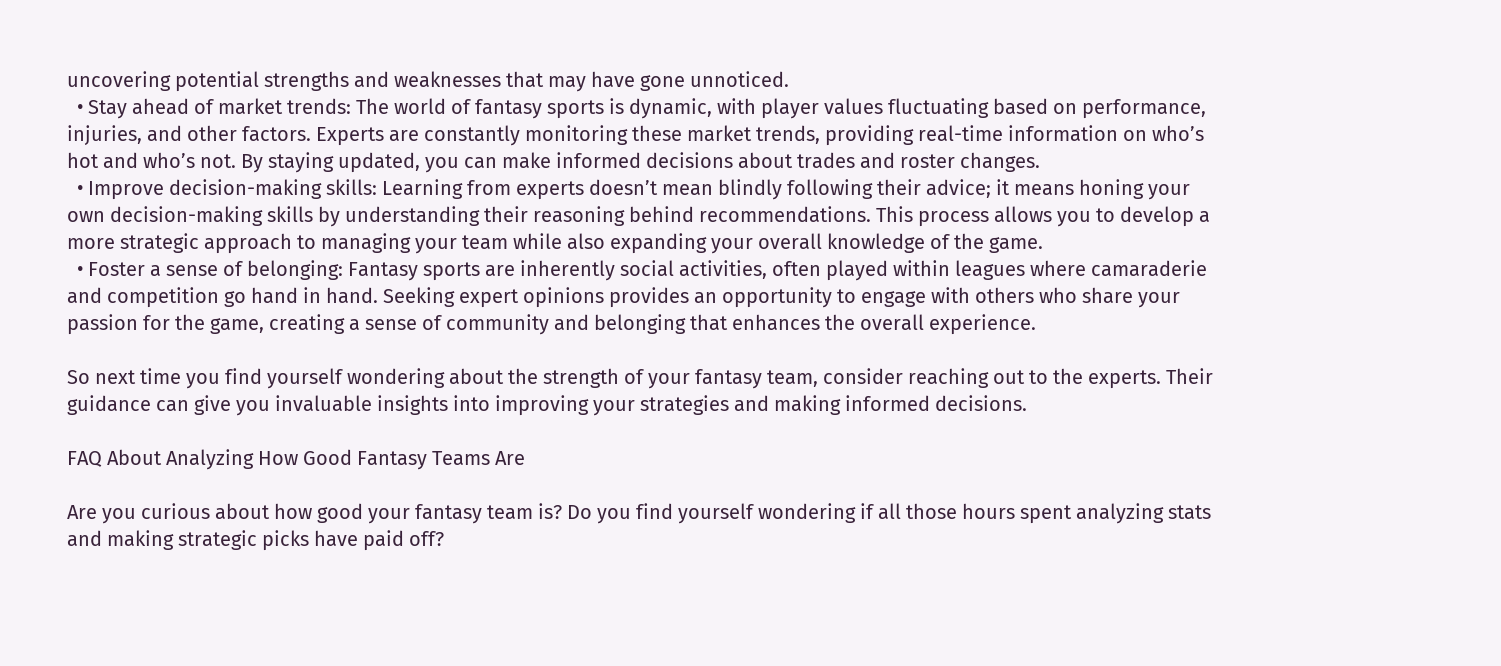uncovering potential strengths and weaknesses that may have gone unnoticed.
  • Stay ahead of market trends: The world of fantasy sports is dynamic, with player values fluctuating based on performance, injuries, and other factors. Experts are constantly monitoring these market trends, providing real-time information on who’s hot and who’s not. By staying updated, you can make informed decisions about trades and roster changes.
  • Improve decision-making skills: Learning from experts doesn’t mean blindly following their advice; it means honing your own decision-making skills by understanding their reasoning behind recommendations. This process allows you to develop a more strategic approach to managing your team while also expanding your overall knowledge of the game.
  • Foster a sense of belonging: Fantasy sports are inherently social activities, often played within leagues where camaraderie and competition go hand in hand. Seeking expert opinions provides an opportunity to engage with others who share your passion for the game, creating a sense of community and belonging that enhances the overall experience.

So next time you find yourself wondering about the strength of your fantasy team, consider reaching out to the experts. Their guidance can give you invaluable insights into improving your strategies and making informed decisions.

FAQ About Analyzing How Good Fantasy Teams Are

Are you curious about how good your fantasy team is? Do you find yourself wondering if all those hours spent analyzing stats and making strategic picks have paid off?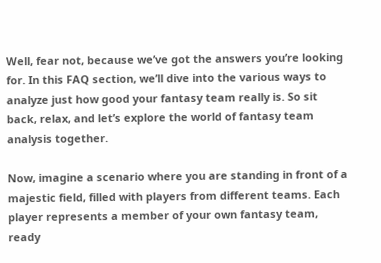Well, fear not, because we’ve got the answers you’re looking for. In this FAQ section, we’ll dive into the various ways to analyze just how good your fantasy team really is. So sit back, relax, and let’s explore the world of fantasy team analysis together.

Now, imagine a scenario where you are standing in front of a majestic field, filled with players from different teams. Each player represents a member of your own fantasy team, ready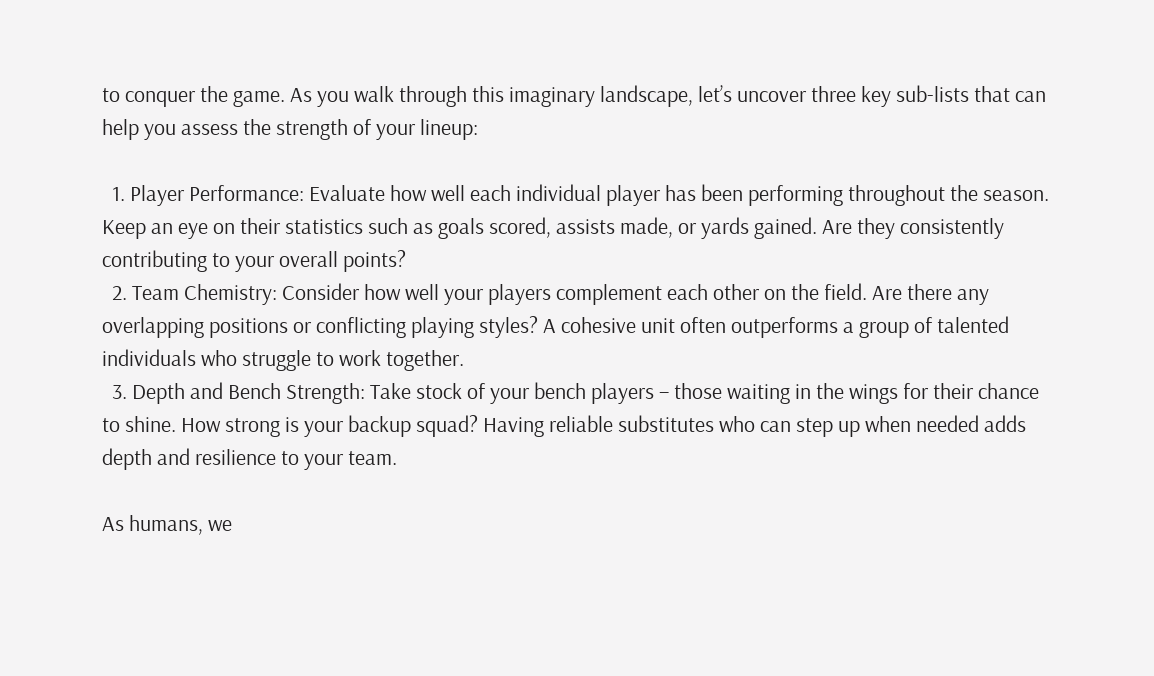to conquer the game. As you walk through this imaginary landscape, let’s uncover three key sub-lists that can help you assess the strength of your lineup:

  1. Player Performance: Evaluate how well each individual player has been performing throughout the season. Keep an eye on their statistics such as goals scored, assists made, or yards gained. Are they consistently contributing to your overall points?
  2. Team Chemistry: Consider how well your players complement each other on the field. Are there any overlapping positions or conflicting playing styles? A cohesive unit often outperforms a group of talented individuals who struggle to work together.
  3. Depth and Bench Strength: Take stock of your bench players – those waiting in the wings for their chance to shine. How strong is your backup squad? Having reliable substitutes who can step up when needed adds depth and resilience to your team.

As humans, we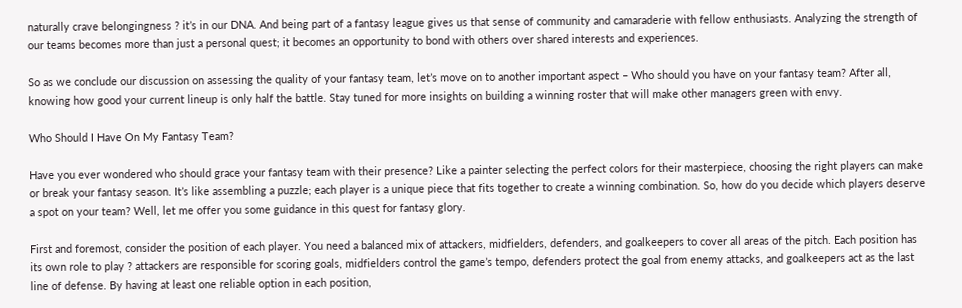naturally crave belongingness ? it’s in our DNA. And being part of a fantasy league gives us that sense of community and camaraderie with fellow enthusiasts. Analyzing the strength of our teams becomes more than just a personal quest; it becomes an opportunity to bond with others over shared interests and experiences.

So as we conclude our discussion on assessing the quality of your fantasy team, let’s move on to another important aspect – Who should you have on your fantasy team? After all, knowing how good your current lineup is only half the battle. Stay tuned for more insights on building a winning roster that will make other managers green with envy.

Who Should I Have On My Fantasy Team?

Have you ever wondered who should grace your fantasy team with their presence? Like a painter selecting the perfect colors for their masterpiece, choosing the right players can make or break your fantasy season. It’s like assembling a puzzle; each player is a unique piece that fits together to create a winning combination. So, how do you decide which players deserve a spot on your team? Well, let me offer you some guidance in this quest for fantasy glory.

First and foremost, consider the position of each player. You need a balanced mix of attackers, midfielders, defenders, and goalkeepers to cover all areas of the pitch. Each position has its own role to play ? attackers are responsible for scoring goals, midfielders control the game’s tempo, defenders protect the goal from enemy attacks, and goalkeepers act as the last line of defense. By having at least one reliable option in each position,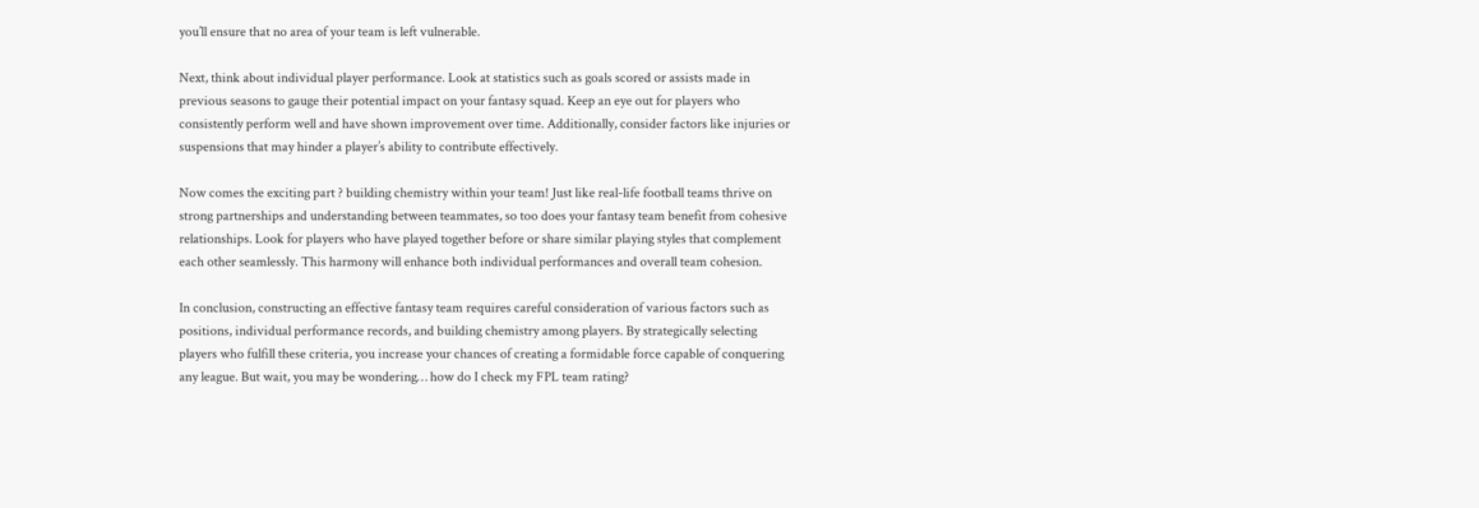you’ll ensure that no area of your team is left vulnerable.

Next, think about individual player performance. Look at statistics such as goals scored or assists made in previous seasons to gauge their potential impact on your fantasy squad. Keep an eye out for players who consistently perform well and have shown improvement over time. Additionally, consider factors like injuries or suspensions that may hinder a player’s ability to contribute effectively.

Now comes the exciting part ? building chemistry within your team! Just like real-life football teams thrive on strong partnerships and understanding between teammates, so too does your fantasy team benefit from cohesive relationships. Look for players who have played together before or share similar playing styles that complement each other seamlessly. This harmony will enhance both individual performances and overall team cohesion.

In conclusion, constructing an effective fantasy team requires careful consideration of various factors such as positions, individual performance records, and building chemistry among players. By strategically selecting players who fulfill these criteria, you increase your chances of creating a formidable force capable of conquering any league. But wait, you may be wondering… how do I check my FPL team rating?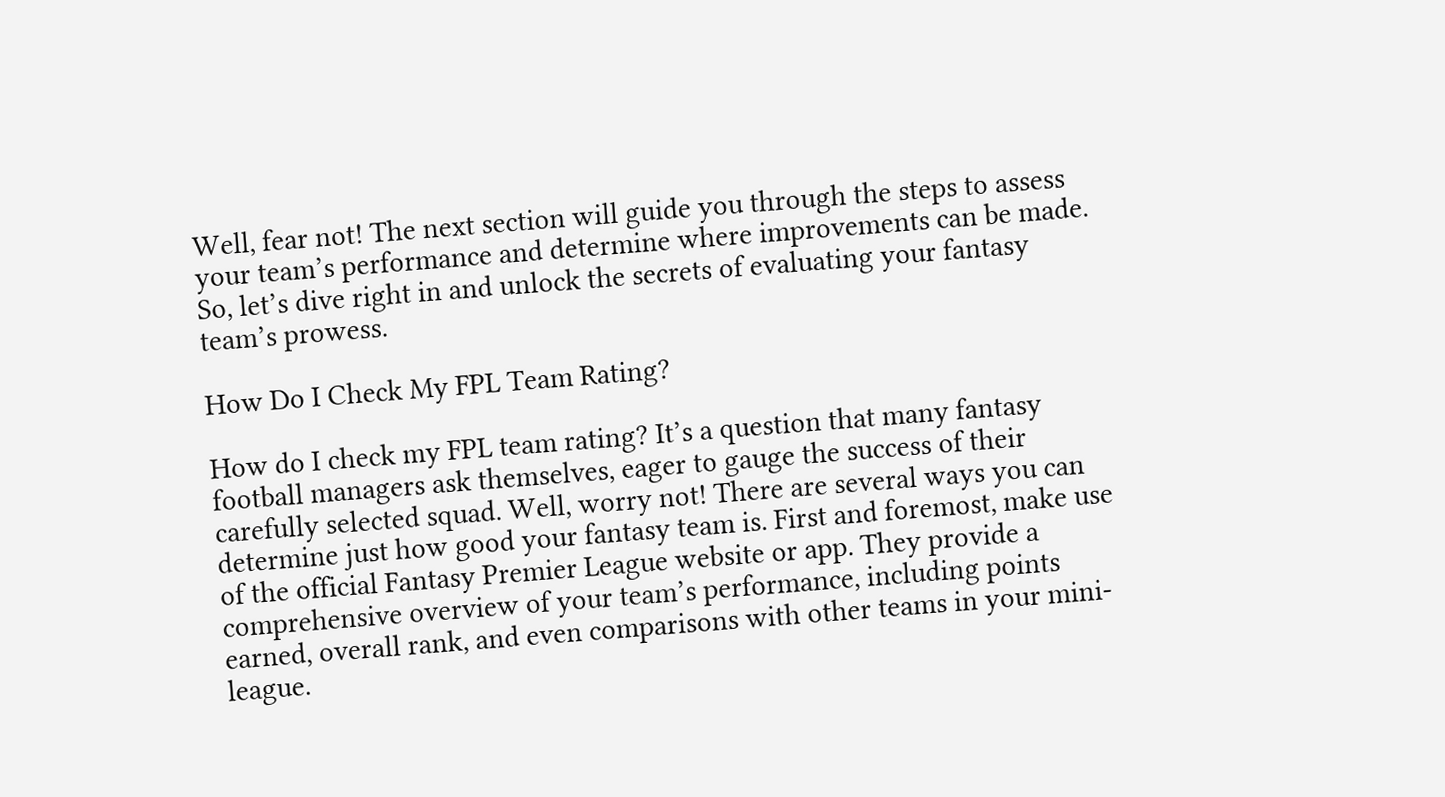Well, fear not! The next section will guide you through the steps to assess your team’s performance and determine where improvements can be made. So, let’s dive right in and unlock the secrets of evaluating your fantasy team’s prowess.

How Do I Check My FPL Team Rating?

How do I check my FPL team rating? It’s a question that many fantasy football managers ask themselves, eager to gauge the success of their carefully selected squad. Well, worry not! There are several ways you can determine just how good your fantasy team is. First and foremost, make use of the official Fantasy Premier League website or app. They provide a comprehensive overview of your team’s performance, including points earned, overall rank, and even comparisons with other teams in your mini-league.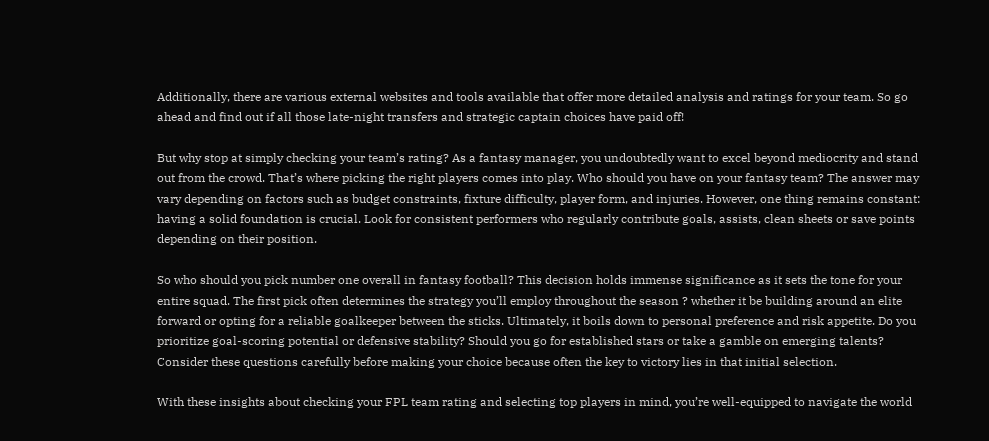Additionally, there are various external websites and tools available that offer more detailed analysis and ratings for your team. So go ahead and find out if all those late-night transfers and strategic captain choices have paid off!

But why stop at simply checking your team’s rating? As a fantasy manager, you undoubtedly want to excel beyond mediocrity and stand out from the crowd. That’s where picking the right players comes into play. Who should you have on your fantasy team? The answer may vary depending on factors such as budget constraints, fixture difficulty, player form, and injuries. However, one thing remains constant: having a solid foundation is crucial. Look for consistent performers who regularly contribute goals, assists, clean sheets or save points depending on their position.

So who should you pick number one overall in fantasy football? This decision holds immense significance as it sets the tone for your entire squad. The first pick often determines the strategy you’ll employ throughout the season ? whether it be building around an elite forward or opting for a reliable goalkeeper between the sticks. Ultimately, it boils down to personal preference and risk appetite. Do you prioritize goal-scoring potential or defensive stability? Should you go for established stars or take a gamble on emerging talents? Consider these questions carefully before making your choice because often the key to victory lies in that initial selection.

With these insights about checking your FPL team rating and selecting top players in mind, you’re well-equipped to navigate the world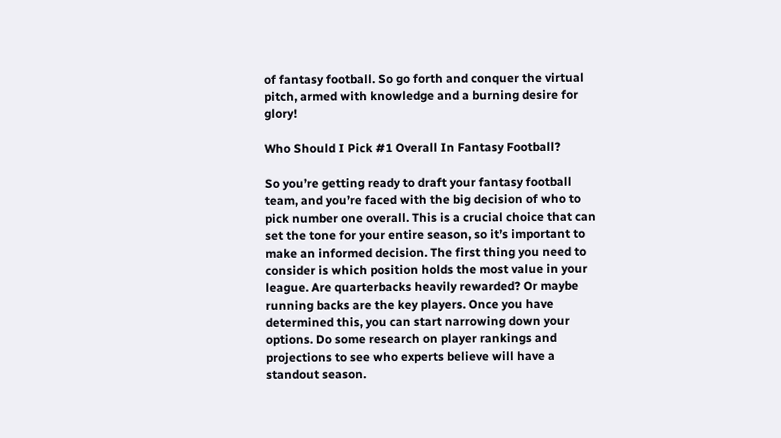of fantasy football. So go forth and conquer the virtual pitch, armed with knowledge and a burning desire for glory!

Who Should I Pick #1 Overall In Fantasy Football?

So you’re getting ready to draft your fantasy football team, and you’re faced with the big decision of who to pick number one overall. This is a crucial choice that can set the tone for your entire season, so it’s important to make an informed decision. The first thing you need to consider is which position holds the most value in your league. Are quarterbacks heavily rewarded? Or maybe running backs are the key players. Once you have determined this, you can start narrowing down your options. Do some research on player rankings and projections to see who experts believe will have a standout season.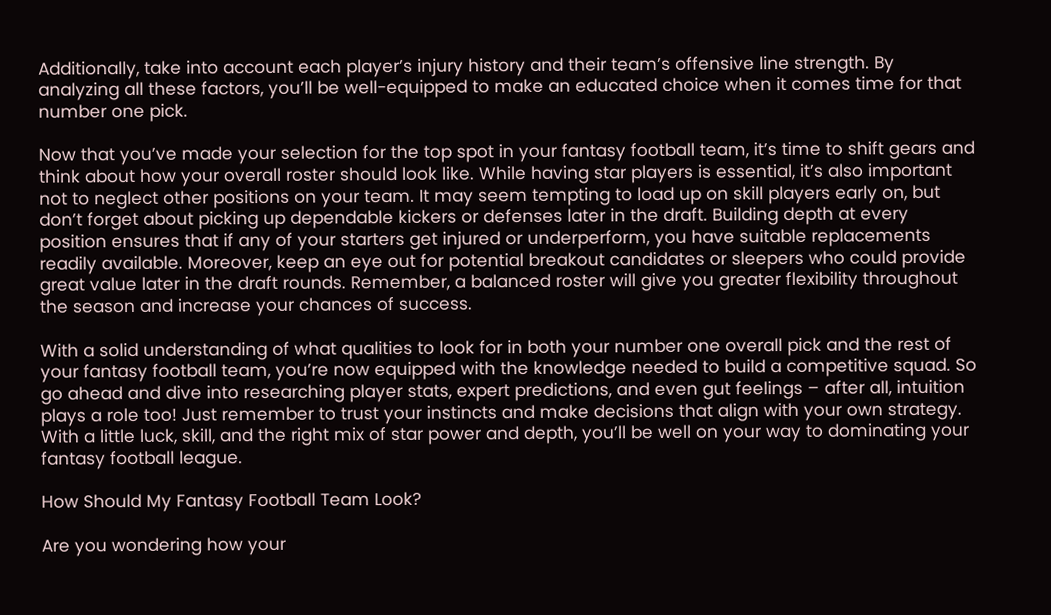Additionally, take into account each player’s injury history and their team’s offensive line strength. By analyzing all these factors, you’ll be well-equipped to make an educated choice when it comes time for that number one pick.

Now that you’ve made your selection for the top spot in your fantasy football team, it’s time to shift gears and think about how your overall roster should look like. While having star players is essential, it’s also important not to neglect other positions on your team. It may seem tempting to load up on skill players early on, but don’t forget about picking up dependable kickers or defenses later in the draft. Building depth at every position ensures that if any of your starters get injured or underperform, you have suitable replacements readily available. Moreover, keep an eye out for potential breakout candidates or sleepers who could provide great value later in the draft rounds. Remember, a balanced roster will give you greater flexibility throughout the season and increase your chances of success.

With a solid understanding of what qualities to look for in both your number one overall pick and the rest of your fantasy football team, you’re now equipped with the knowledge needed to build a competitive squad. So go ahead and dive into researching player stats, expert predictions, and even gut feelings – after all, intuition plays a role too! Just remember to trust your instincts and make decisions that align with your own strategy. With a little luck, skill, and the right mix of star power and depth, you’ll be well on your way to dominating your fantasy football league.

How Should My Fantasy Football Team Look?

Are you wondering how your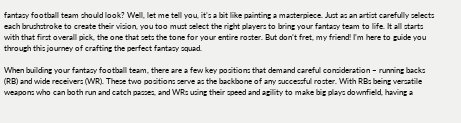fantasy football team should look? Well, let me tell you, it’s a bit like painting a masterpiece. Just as an artist carefully selects each brushstroke to create their vision, you too must select the right players to bring your fantasy team to life. It all starts with that first overall pick, the one that sets the tone for your entire roster. But don’t fret, my friend! I’m here to guide you through this journey of crafting the perfect fantasy squad.

When building your fantasy football team, there are a few key positions that demand careful consideration – running backs (RB) and wide receivers (WR). These two positions serve as the backbone of any successful roster. With RBs being versatile weapons who can both run and catch passes, and WRs using their speed and agility to make big plays downfield, having a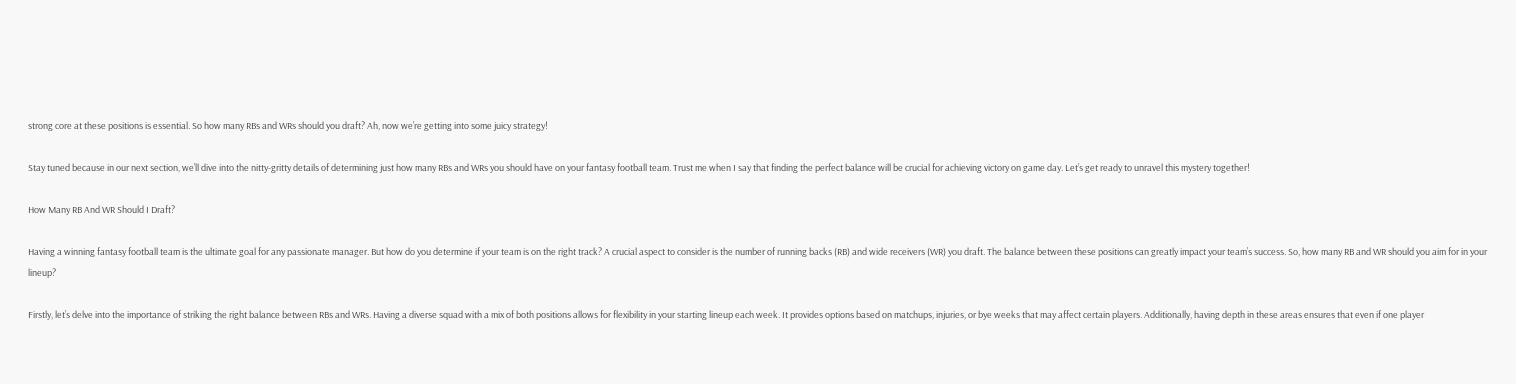strong core at these positions is essential. So how many RBs and WRs should you draft? Ah, now we’re getting into some juicy strategy!

Stay tuned because in our next section, we’ll dive into the nitty-gritty details of determining just how many RBs and WRs you should have on your fantasy football team. Trust me when I say that finding the perfect balance will be crucial for achieving victory on game day. Let’s get ready to unravel this mystery together!

How Many RB And WR Should I Draft?

Having a winning fantasy football team is the ultimate goal for any passionate manager. But how do you determine if your team is on the right track? A crucial aspect to consider is the number of running backs (RB) and wide receivers (WR) you draft. The balance between these positions can greatly impact your team’s success. So, how many RB and WR should you aim for in your lineup?

Firstly, let’s delve into the importance of striking the right balance between RBs and WRs. Having a diverse squad with a mix of both positions allows for flexibility in your starting lineup each week. It provides options based on matchups, injuries, or bye weeks that may affect certain players. Additionally, having depth in these areas ensures that even if one player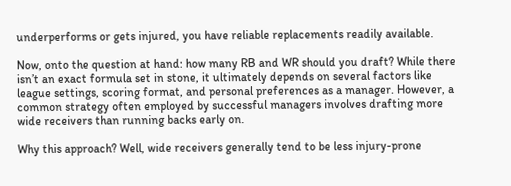underperforms or gets injured, you have reliable replacements readily available.

Now, onto the question at hand: how many RB and WR should you draft? While there isn’t an exact formula set in stone, it ultimately depends on several factors like league settings, scoring format, and personal preferences as a manager. However, a common strategy often employed by successful managers involves drafting more wide receivers than running backs early on.

Why this approach? Well, wide receivers generally tend to be less injury-prone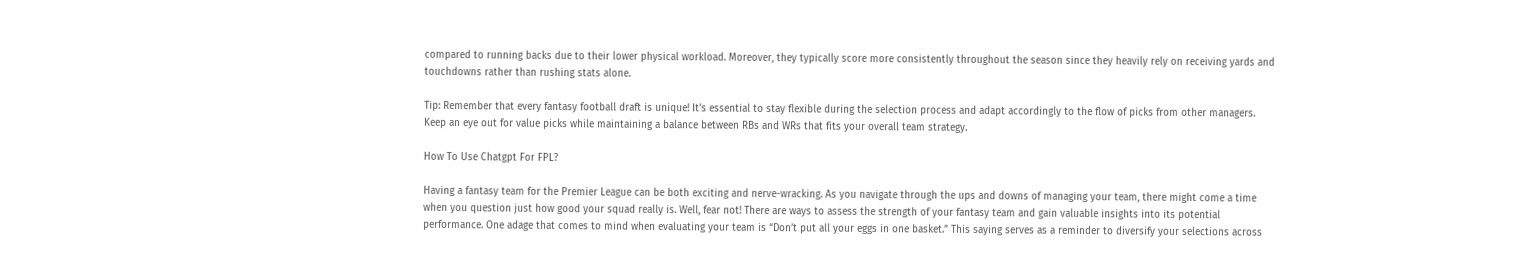compared to running backs due to their lower physical workload. Moreover, they typically score more consistently throughout the season since they heavily rely on receiving yards and touchdowns rather than rushing stats alone.

Tip: Remember that every fantasy football draft is unique! It’s essential to stay flexible during the selection process and adapt accordingly to the flow of picks from other managers. Keep an eye out for value picks while maintaining a balance between RBs and WRs that fits your overall team strategy.

How To Use Chatgpt For FPL?

Having a fantasy team for the Premier League can be both exciting and nerve-wracking. As you navigate through the ups and downs of managing your team, there might come a time when you question just how good your squad really is. Well, fear not! There are ways to assess the strength of your fantasy team and gain valuable insights into its potential performance. One adage that comes to mind when evaluating your team is “Don’t put all your eggs in one basket.” This saying serves as a reminder to diversify your selections across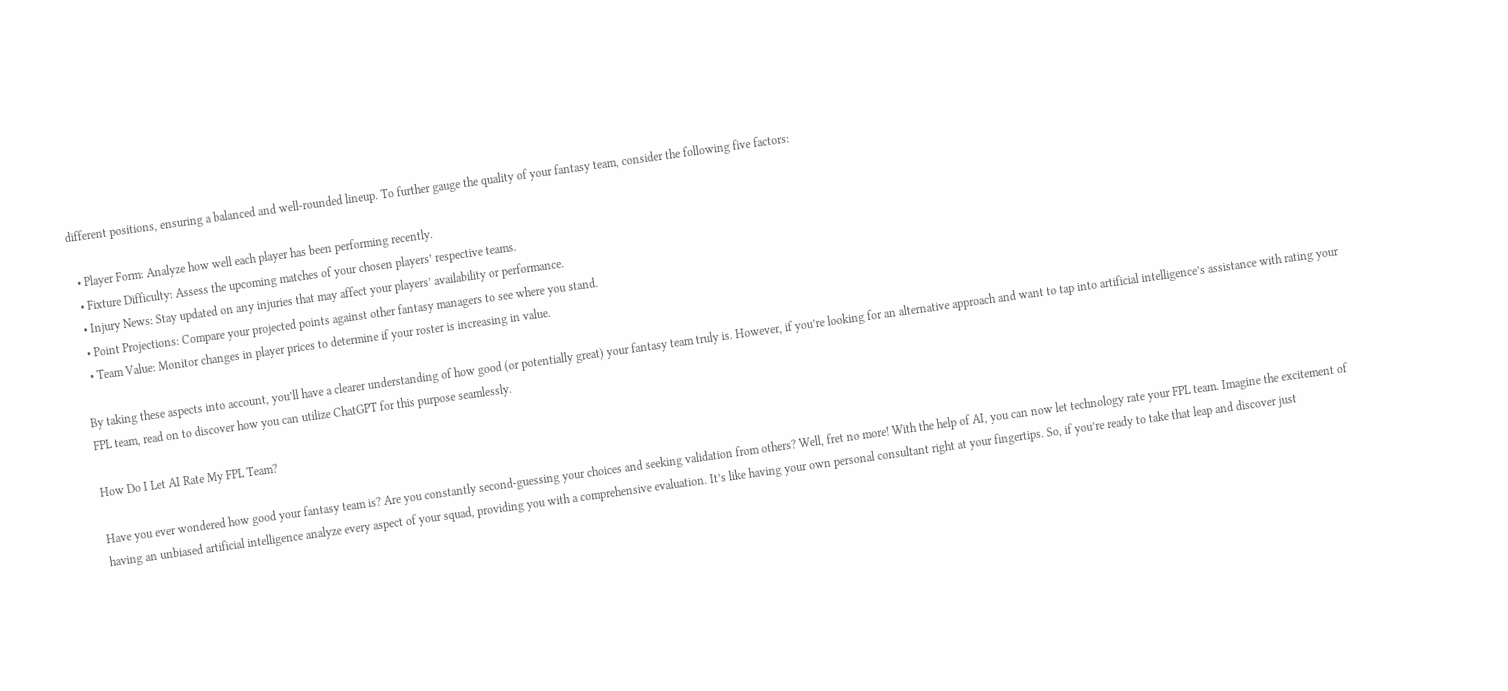different positions, ensuring a balanced and well-rounded lineup. To further gauge the quality of your fantasy team, consider the following five factors:

  • Player Form: Analyze how well each player has been performing recently.
  • Fixture Difficulty: Assess the upcoming matches of your chosen players’ respective teams.
  • Injury News: Stay updated on any injuries that may affect your players’ availability or performance.
  • Point Projections: Compare your projected points against other fantasy managers to see where you stand.
  • Team Value: Monitor changes in player prices to determine if your roster is increasing in value.

By taking these aspects into account, you’ll have a clearer understanding of how good (or potentially great) your fantasy team truly is. However, if you’re looking for an alternative approach and want to tap into artificial intelligence’s assistance with rating your FPL team, read on to discover how you can utilize ChatGPT for this purpose seamlessly.

How Do I Let AI Rate My FPL Team?

Have you ever wondered how good your fantasy team is? Are you constantly second-guessing your choices and seeking validation from others? Well, fret no more! With the help of AI, you can now let technology rate your FPL team. Imagine the excitement of having an unbiased artificial intelligence analyze every aspect of your squad, providing you with a comprehensive evaluation. It’s like having your own personal consultant right at your fingertips. So, if you’re ready to take that leap and discover just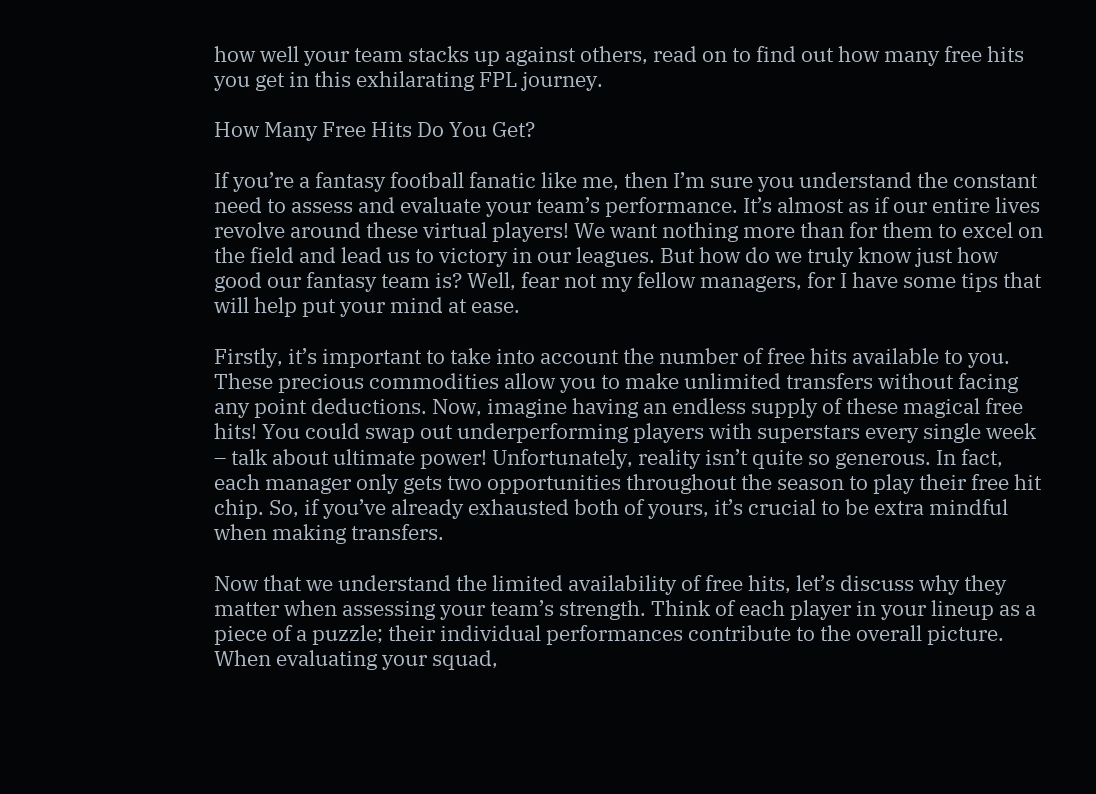how well your team stacks up against others, read on to find out how many free hits you get in this exhilarating FPL journey.

How Many Free Hits Do You Get?

If you’re a fantasy football fanatic like me, then I’m sure you understand the constant need to assess and evaluate your team’s performance. It’s almost as if our entire lives revolve around these virtual players! We want nothing more than for them to excel on the field and lead us to victory in our leagues. But how do we truly know just how good our fantasy team is? Well, fear not my fellow managers, for I have some tips that will help put your mind at ease.

Firstly, it’s important to take into account the number of free hits available to you. These precious commodities allow you to make unlimited transfers without facing any point deductions. Now, imagine having an endless supply of these magical free hits! You could swap out underperforming players with superstars every single week – talk about ultimate power! Unfortunately, reality isn’t quite so generous. In fact, each manager only gets two opportunities throughout the season to play their free hit chip. So, if you’ve already exhausted both of yours, it’s crucial to be extra mindful when making transfers.

Now that we understand the limited availability of free hits, let’s discuss why they matter when assessing your team’s strength. Think of each player in your lineup as a piece of a puzzle; their individual performances contribute to the overall picture. When evaluating your squad,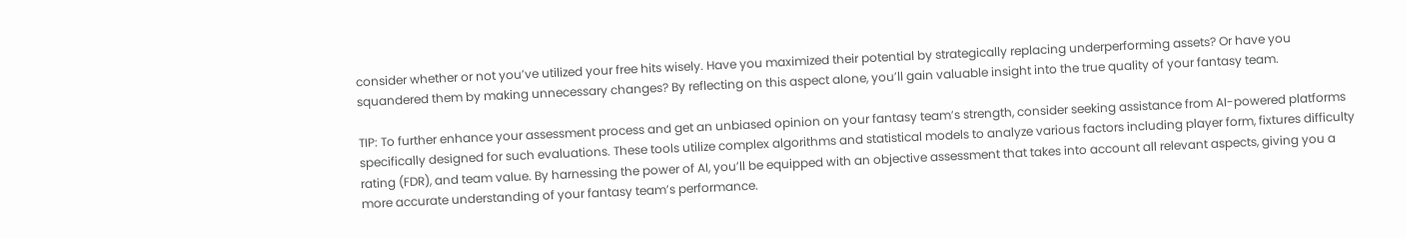consider whether or not you’ve utilized your free hits wisely. Have you maximized their potential by strategically replacing underperforming assets? Or have you squandered them by making unnecessary changes? By reflecting on this aspect alone, you’ll gain valuable insight into the true quality of your fantasy team.

TIP: To further enhance your assessment process and get an unbiased opinion on your fantasy team’s strength, consider seeking assistance from AI-powered platforms specifically designed for such evaluations. These tools utilize complex algorithms and statistical models to analyze various factors including player form, fixtures difficulty rating (FDR), and team value. By harnessing the power of AI, you’ll be equipped with an objective assessment that takes into account all relevant aspects, giving you a more accurate understanding of your fantasy team’s performance.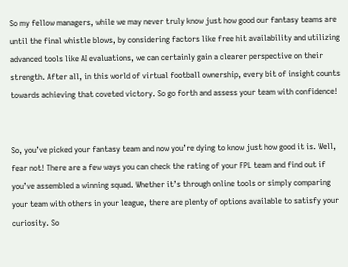So my fellow managers, while we may never truly know just how good our fantasy teams are until the final whistle blows, by considering factors like free hit availability and utilizing advanced tools like AI evaluations, we can certainly gain a clearer perspective on their strength. After all, in this world of virtual football ownership, every bit of insight counts towards achieving that coveted victory. So go forth and assess your team with confidence!


So, you’ve picked your fantasy team and now you’re dying to know just how good it is. Well, fear not! There are a few ways you can check the rating of your FPL team and find out if you’ve assembled a winning squad. Whether it’s through online tools or simply comparing your team with others in your league, there are plenty of options available to satisfy your curiosity. So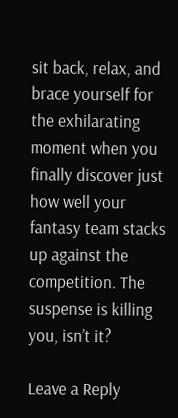sit back, relax, and brace yourself for the exhilarating moment when you finally discover just how well your fantasy team stacks up against the competition. The suspense is killing you, isn’t it?

Leave a Reply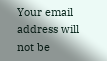Your email address will not be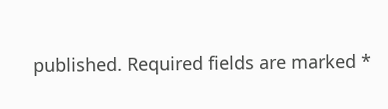published. Required fields are marked *